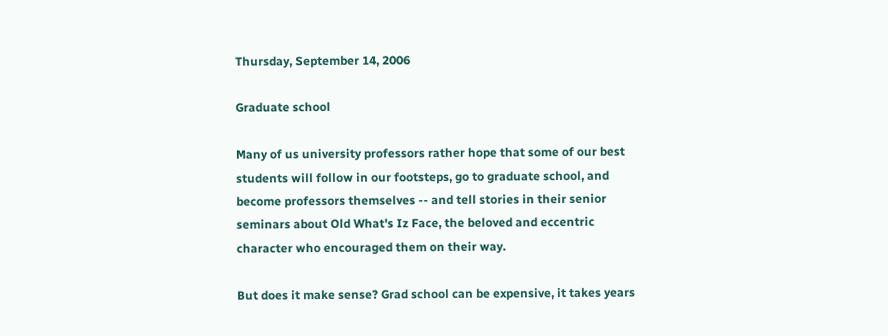Thursday, September 14, 2006

Graduate school

Many of us university professors rather hope that some of our best students will follow in our footsteps, go to graduate school, and become professors themselves -- and tell stories in their senior seminars about Old What's Iz Face, the beloved and eccentric character who encouraged them on their way.

But does it make sense? Grad school can be expensive, it takes years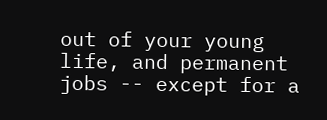out of your young life, and permanent jobs -- except for a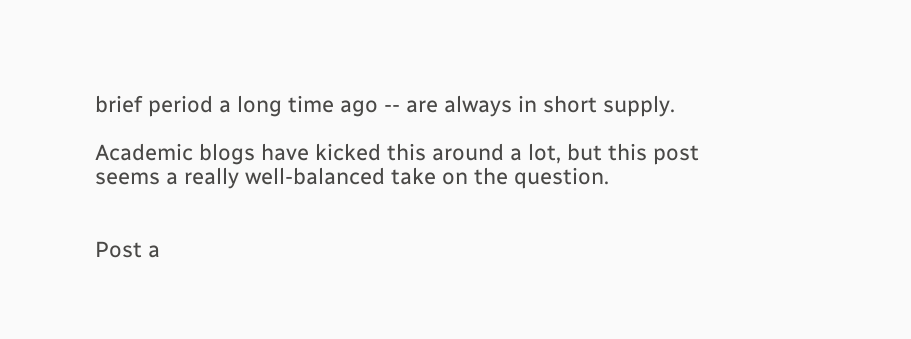brief period a long time ago -- are always in short supply.

Academic blogs have kicked this around a lot, but this post seems a really well-balanced take on the question.


Post a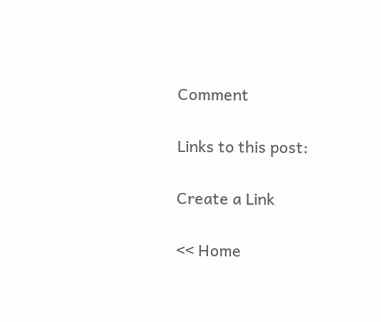Comment

Links to this post:

Create a Link

<< Home